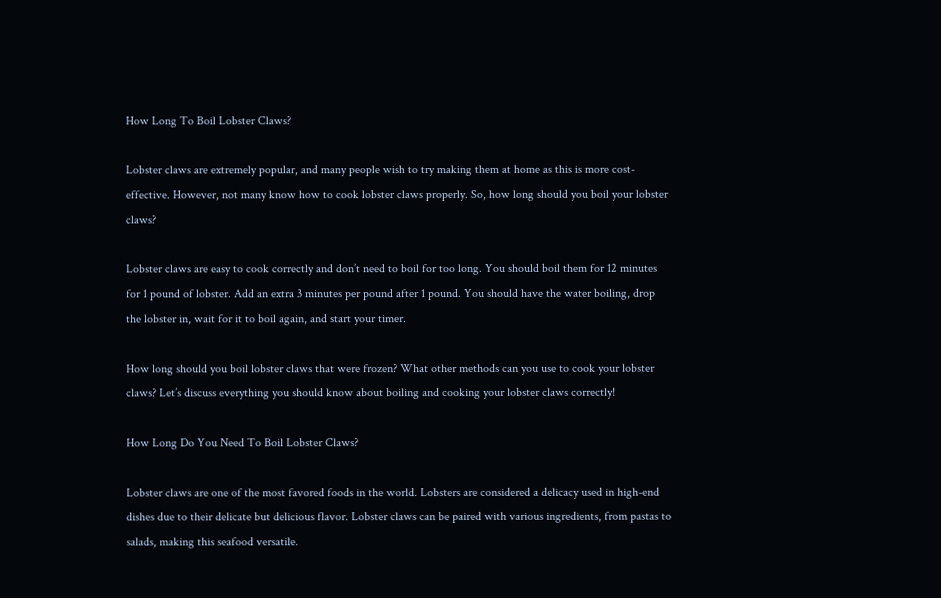How Long To Boil Lobster Claws?

Lobster claws are extremely popular, and many people wish to try making them at home as this is more cost-effective. However, not many know how to cook lobster claws properly. So, how long should you boil your lobster claws?

Lobster claws are easy to cook correctly and don’t need to boil for too long. You should boil them for 12 minutes for 1 pound of lobster. Add an extra 3 minutes per pound after 1 pound. You should have the water boiling, drop the lobster in, wait for it to boil again, and start your timer.

How long should you boil lobster claws that were frozen? What other methods can you use to cook your lobster claws? Let’s discuss everything you should know about boiling and cooking your lobster claws correctly!

How Long Do You Need To Boil Lobster Claws?

Lobster claws are one of the most favored foods in the world. Lobsters are considered a delicacy used in high-end dishes due to their delicate but delicious flavor. Lobster claws can be paired with various ingredients, from pastas to salads, making this seafood versatile.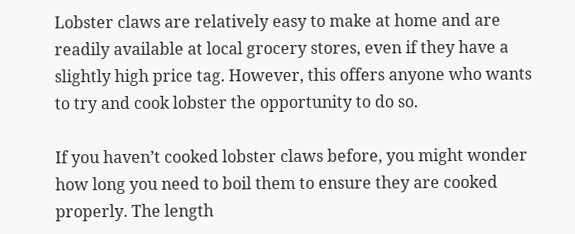Lobster claws are relatively easy to make at home and are readily available at local grocery stores, even if they have a slightly high price tag. However, this offers anyone who wants to try and cook lobster the opportunity to do so.

If you haven’t cooked lobster claws before, you might wonder how long you need to boil them to ensure they are cooked properly. The length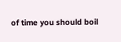of time you should boil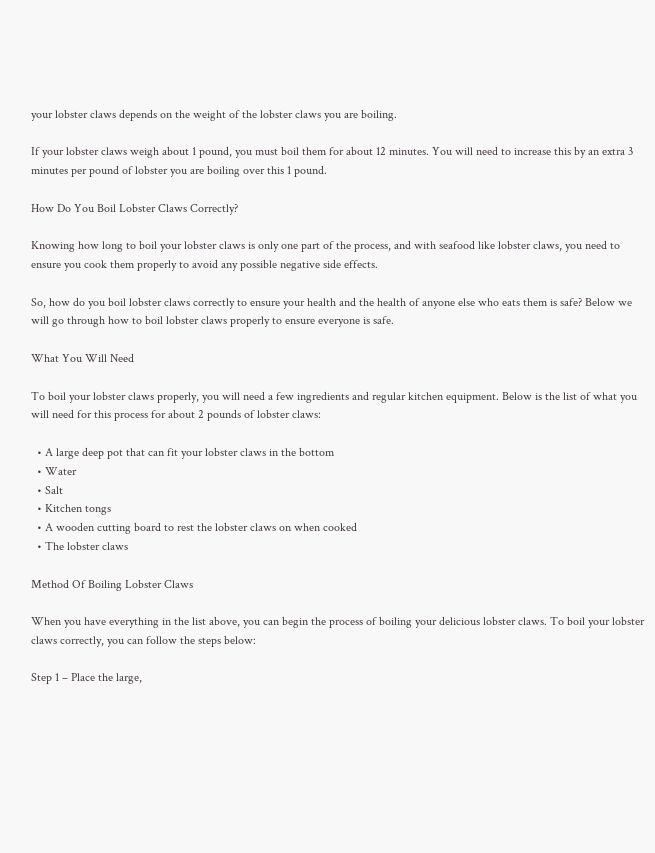your lobster claws depends on the weight of the lobster claws you are boiling.

If your lobster claws weigh about 1 pound, you must boil them for about 12 minutes. You will need to increase this by an extra 3 minutes per pound of lobster you are boiling over this 1 pound.

How Do You Boil Lobster Claws Correctly?

Knowing how long to boil your lobster claws is only one part of the process, and with seafood like lobster claws, you need to ensure you cook them properly to avoid any possible negative side effects.

So, how do you boil lobster claws correctly to ensure your health and the health of anyone else who eats them is safe? Below we will go through how to boil lobster claws properly to ensure everyone is safe.

What You Will Need

To boil your lobster claws properly, you will need a few ingredients and regular kitchen equipment. Below is the list of what you will need for this process for about 2 pounds of lobster claws:

  • A large deep pot that can fit your lobster claws in the bottom
  • Water
  • Salt
  • Kitchen tongs
  • A wooden cutting board to rest the lobster claws on when cooked
  • The lobster claws

Method Of Boiling Lobster Claws

When you have everything in the list above, you can begin the process of boiling your delicious lobster claws. To boil your lobster claws correctly, you can follow the steps below:

Step 1 – Place the large,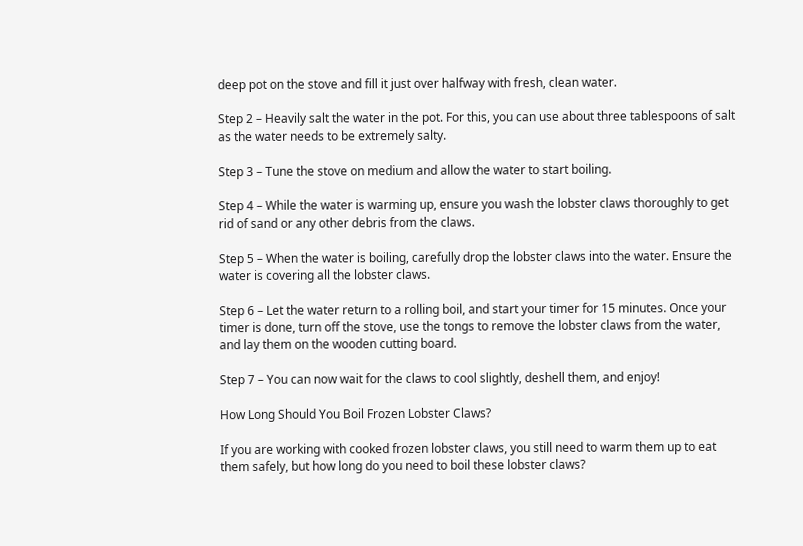deep pot on the stove and fill it just over halfway with fresh, clean water.

Step 2 – Heavily salt the water in the pot. For this, you can use about three tablespoons of salt as the water needs to be extremely salty.

Step 3 – Tune the stove on medium and allow the water to start boiling.

Step 4 – While the water is warming up, ensure you wash the lobster claws thoroughly to get rid of sand or any other debris from the claws.

Step 5 – When the water is boiling, carefully drop the lobster claws into the water. Ensure the water is covering all the lobster claws.

Step 6 – Let the water return to a rolling boil, and start your timer for 15 minutes. Once your timer is done, turn off the stove, use the tongs to remove the lobster claws from the water, and lay them on the wooden cutting board.

Step 7 – You can now wait for the claws to cool slightly, deshell them, and enjoy!

How Long Should You Boil Frozen Lobster Claws?

If you are working with cooked frozen lobster claws, you still need to warm them up to eat them safely, but how long do you need to boil these lobster claws?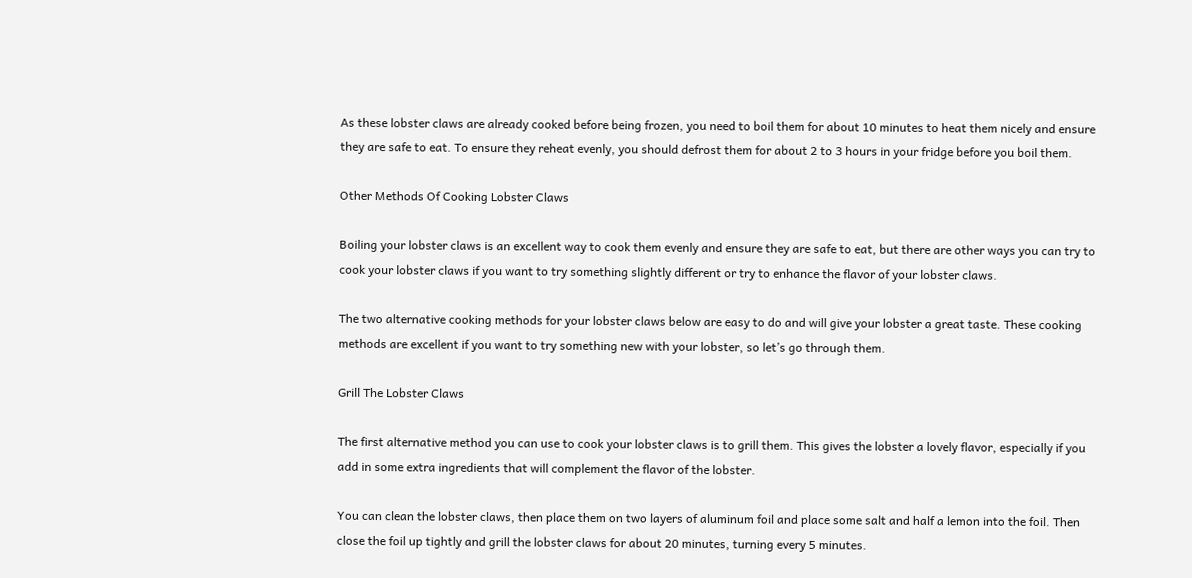As these lobster claws are already cooked before being frozen, you need to boil them for about 10 minutes to heat them nicely and ensure they are safe to eat. To ensure they reheat evenly, you should defrost them for about 2 to 3 hours in your fridge before you boil them.

Other Methods Of Cooking Lobster Claws

Boiling your lobster claws is an excellent way to cook them evenly and ensure they are safe to eat, but there are other ways you can try to cook your lobster claws if you want to try something slightly different or try to enhance the flavor of your lobster claws.

The two alternative cooking methods for your lobster claws below are easy to do and will give your lobster a great taste. These cooking methods are excellent if you want to try something new with your lobster, so let’s go through them.

Grill The Lobster Claws

The first alternative method you can use to cook your lobster claws is to grill them. This gives the lobster a lovely flavor, especially if you add in some extra ingredients that will complement the flavor of the lobster.

You can clean the lobster claws, then place them on two layers of aluminum foil and place some salt and half a lemon into the foil. Then close the foil up tightly and grill the lobster claws for about 20 minutes, turning every 5 minutes.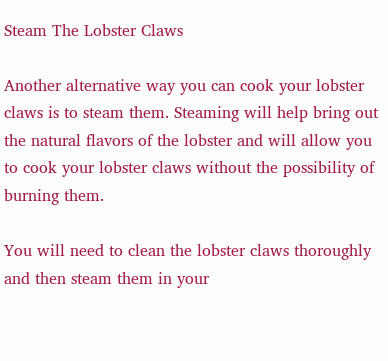Steam The Lobster Claws

Another alternative way you can cook your lobster claws is to steam them. Steaming will help bring out the natural flavors of the lobster and will allow you to cook your lobster claws without the possibility of burning them.

You will need to clean the lobster claws thoroughly and then steam them in your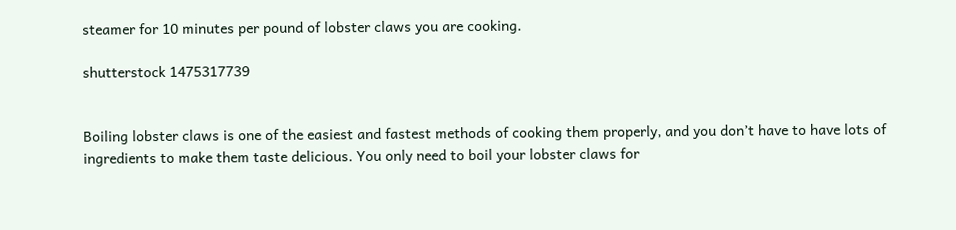steamer for 10 minutes per pound of lobster claws you are cooking.

shutterstock 1475317739


Boiling lobster claws is one of the easiest and fastest methods of cooking them properly, and you don’t have to have lots of ingredients to make them taste delicious. You only need to boil your lobster claws for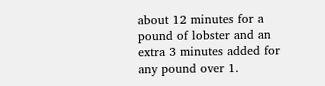about 12 minutes for a pound of lobster and an extra 3 minutes added for any pound over 1.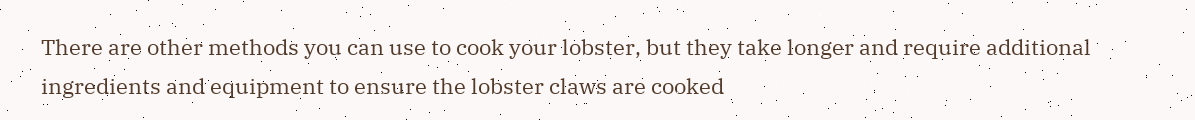There are other methods you can use to cook your lobster, but they take longer and require additional ingredients and equipment to ensure the lobster claws are cooked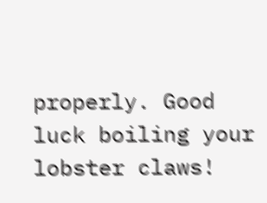properly. Good luck boiling your lobster claws!